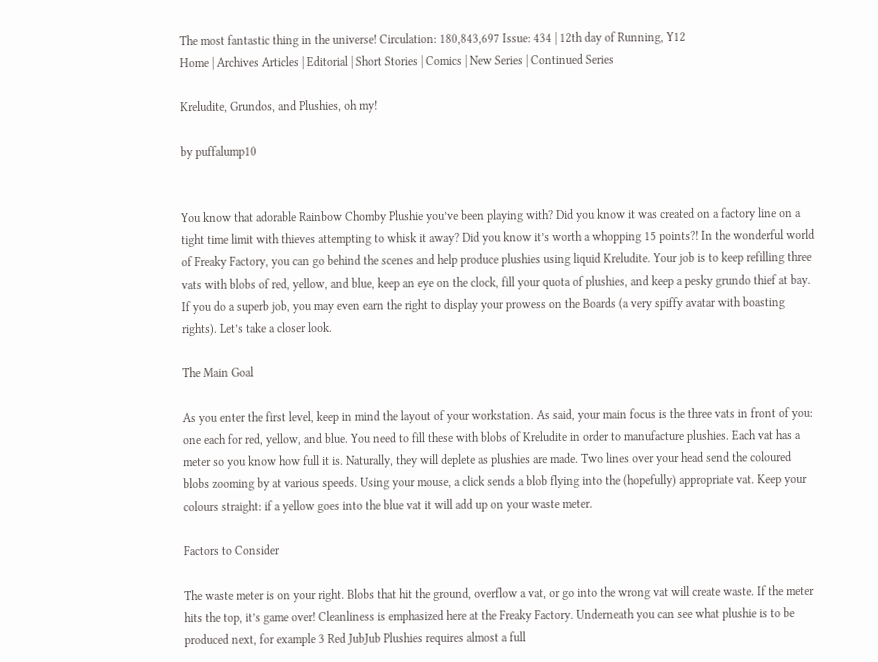The most fantastic thing in the universe! Circulation: 180,843,697 Issue: 434 | 12th day of Running, Y12
Home | Archives Articles | Editorial | Short Stories | Comics | New Series | Continued Series

Kreludite, Grundos, and Plushies, oh my!

by puffalump10


You know that adorable Rainbow Chomby Plushie you’ve been playing with? Did you know it was created on a factory line on a tight time limit with thieves attempting to whisk it away? Did you know it’s worth a whopping 15 points?! In the wonderful world of Freaky Factory, you can go behind the scenes and help produce plushies using liquid Kreludite. Your job is to keep refilling three vats with blobs of red, yellow, and blue, keep an eye on the clock, fill your quota of plushies, and keep a pesky grundo thief at bay. If you do a superb job, you may even earn the right to display your prowess on the Boards (a very spiffy avatar with boasting rights). Let’s take a closer look.

The Main Goal

As you enter the first level, keep in mind the layout of your workstation. As said, your main focus is the three vats in front of you: one each for red, yellow, and blue. You need to fill these with blobs of Kreludite in order to manufacture plushies. Each vat has a meter so you know how full it is. Naturally, they will deplete as plushies are made. Two lines over your head send the coloured blobs zooming by at various speeds. Using your mouse, a click sends a blob flying into the (hopefully) appropriate vat. Keep your colours straight: if a yellow goes into the blue vat it will add up on your waste meter.

Factors to Consider

The waste meter is on your right. Blobs that hit the ground, overflow a vat, or go into the wrong vat will create waste. If the meter hits the top, it’s game over! Cleanliness is emphasized here at the Freaky Factory. Underneath you can see what plushie is to be produced next, for example 3 Red JubJub Plushies requires almost a full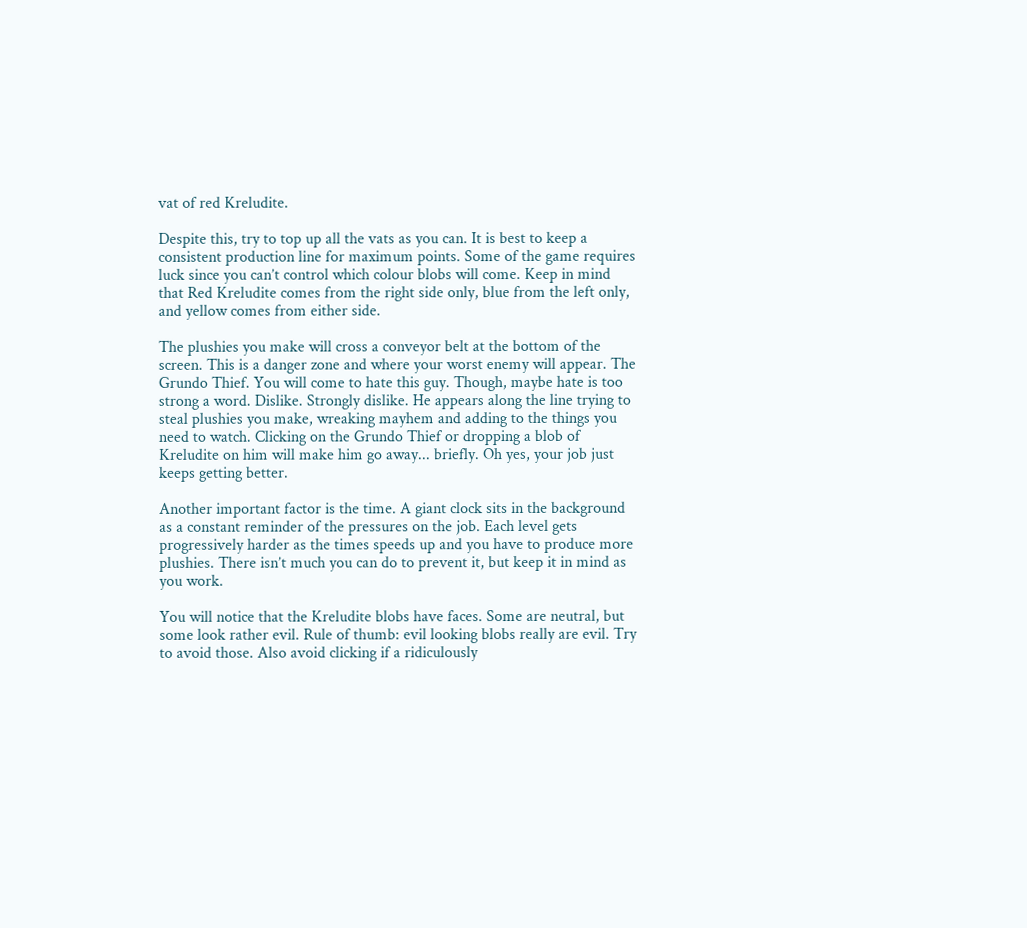vat of red Kreludite.

Despite this, try to top up all the vats as you can. It is best to keep a consistent production line for maximum points. Some of the game requires luck since you can’t control which colour blobs will come. Keep in mind that Red Kreludite comes from the right side only, blue from the left only, and yellow comes from either side.

The plushies you make will cross a conveyor belt at the bottom of the screen. This is a danger zone and where your worst enemy will appear. The Grundo Thief. You will come to hate this guy. Though, maybe hate is too strong a word. Dislike. Strongly dislike. He appears along the line trying to steal plushies you make, wreaking mayhem and adding to the things you need to watch. Clicking on the Grundo Thief or dropping a blob of Kreludite on him will make him go away... briefly. Oh yes, your job just keeps getting better.

Another important factor is the time. A giant clock sits in the background as a constant reminder of the pressures on the job. Each level gets progressively harder as the times speeds up and you have to produce more plushies. There isn’t much you can do to prevent it, but keep it in mind as you work.

You will notice that the Kreludite blobs have faces. Some are neutral, but some look rather evil. Rule of thumb: evil looking blobs really are evil. Try to avoid those. Also avoid clicking if a ridiculously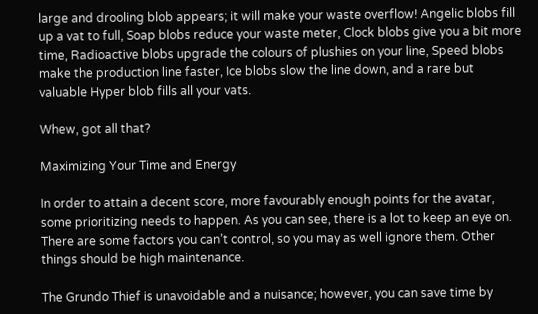large and drooling blob appears; it will make your waste overflow! Angelic blobs fill up a vat to full, Soap blobs reduce your waste meter, Clock blobs give you a bit more time, Radioactive blobs upgrade the colours of plushies on your line, Speed blobs make the production line faster, Ice blobs slow the line down, and a rare but valuable Hyper blob fills all your vats.

Whew, got all that?

Maximizing Your Time and Energy

In order to attain a decent score, more favourably enough points for the avatar, some prioritizing needs to happen. As you can see, there is a lot to keep an eye on. There are some factors you can’t control, so you may as well ignore them. Other things should be high maintenance.

The Grundo Thief is unavoidable and a nuisance; however, you can save time by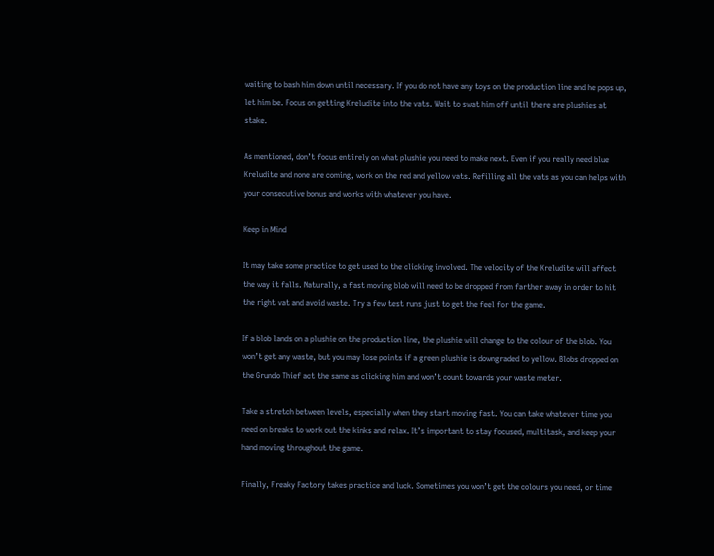waiting to bash him down until necessary. If you do not have any toys on the production line and he pops up, let him be. Focus on getting Kreludite into the vats. Wait to swat him off until there are plushies at stake.

As mentioned, don’t focus entirely on what plushie you need to make next. Even if you really need blue Kreludite and none are coming, work on the red and yellow vats. Refilling all the vats as you can helps with your consecutive bonus and works with whatever you have.

Keep in Mind

It may take some practice to get used to the clicking involved. The velocity of the Kreludite will affect the way it falls. Naturally, a fast moving blob will need to be dropped from farther away in order to hit the right vat and avoid waste. Try a few test runs just to get the feel for the game.

If a blob lands on a plushie on the production line, the plushie will change to the colour of the blob. You won’t get any waste, but you may lose points if a green plushie is downgraded to yellow. Blobs dropped on the Grundo Thief act the same as clicking him and won’t count towards your waste meter.

Take a stretch between levels, especially when they start moving fast. You can take whatever time you need on breaks to work out the kinks and relax. It’s important to stay focused, multitask, and keep your hand moving throughout the game.

Finally, Freaky Factory takes practice and luck. Sometimes you won’t get the colours you need, or time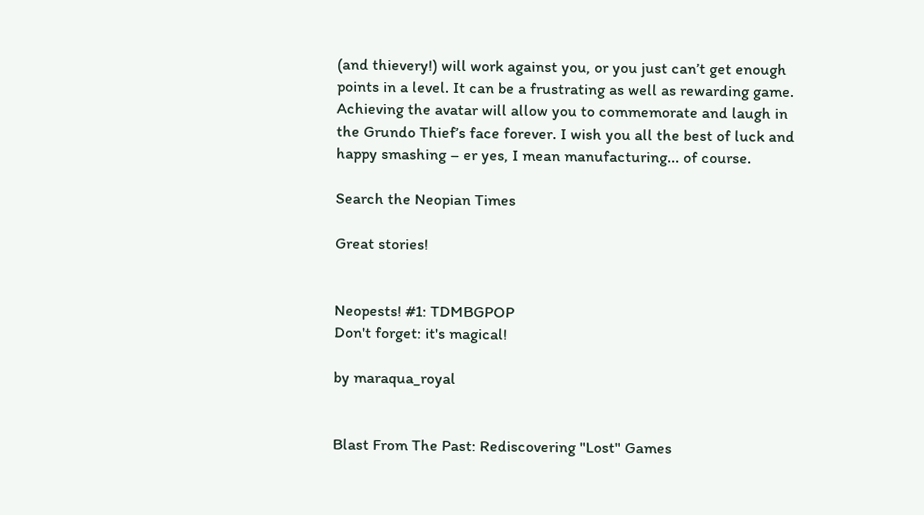(and thievery!) will work against you, or you just can’t get enough points in a level. It can be a frustrating as well as rewarding game. Achieving the avatar will allow you to commemorate and laugh in the Grundo Thief’s face forever. I wish you all the best of luck and happy smashing – er yes, I mean manufacturing... of course.

Search the Neopian Times

Great stories!


Neopests! #1: TDMBGPOP
Don't forget: it's magical!

by maraqua_royal


Blast From The Past: Rediscovering "Lost" Games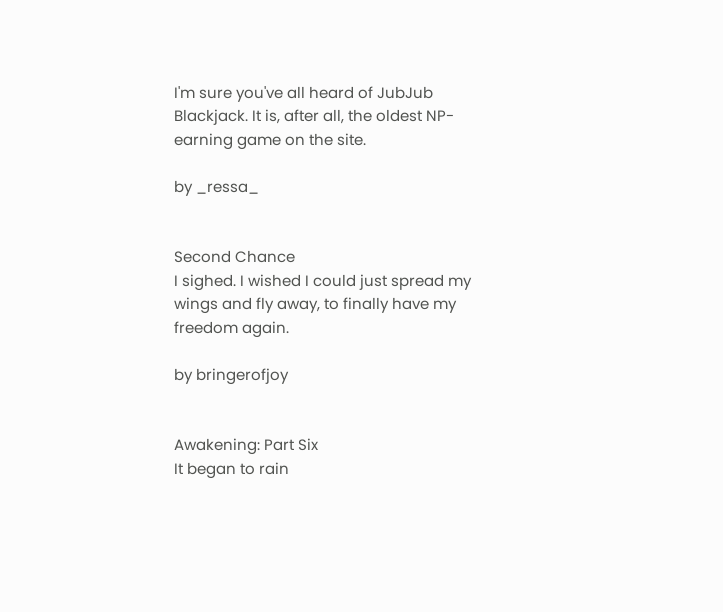I'm sure you've all heard of JubJub Blackjack. It is, after all, the oldest NP-earning game on the site.

by _ressa_


Second Chance
I sighed. I wished I could just spread my wings and fly away, to finally have my freedom again.

by bringerofjoy


Awakening: Part Six
It began to rain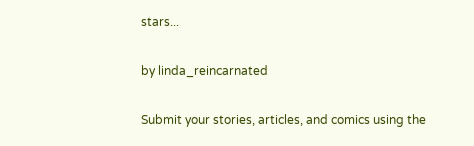stars...

by linda_reincarnated

Submit your stories, articles, and comics using the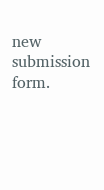new submission form.